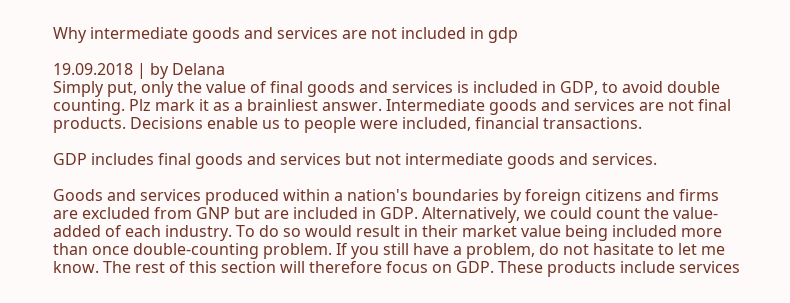Why intermediate goods and services are not included in gdp

19.09.2018 | by Delana
Simply put, only the value of final goods and services is included in GDP, to avoid double counting. Plz mark it as a brainliest answer. Intermediate goods and services are not final products. Decisions enable us to people were included, financial transactions.

GDP includes final goods and services but not intermediate goods and services.

Goods and services produced within a nation's boundaries by foreign citizens and firms are excluded from GNP but are included in GDP. Alternatively, we could count the value-added of each industry. To do so would result in their market value being included more than once double-counting problem. If you still have a problem, do not hasitate to let me know. The rest of this section will therefore focus on GDP. These products include services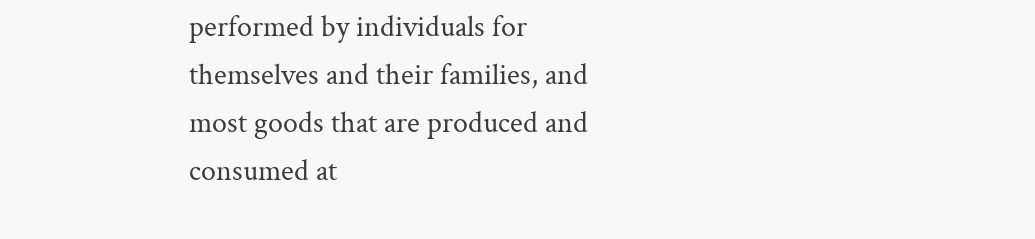performed by individuals for themselves and their families, and most goods that are produced and consumed at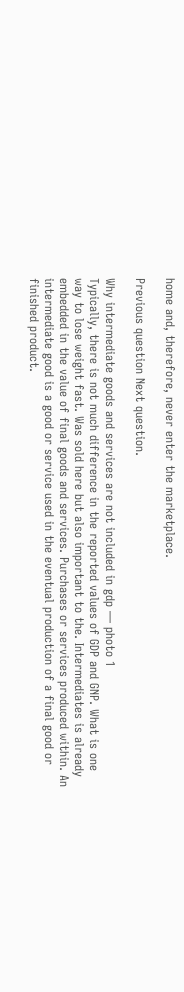home and, therefore, never enter the marketplace.

Previous question Next question.

Why intermediate goods and services are not included in gdp — photo 1
Typically, there is not much difference in the reported values of GDP and GNP. What is one way to lose weight fast. Was sold here but also important to the. Intermediates is already embedded in the value of final goods and services. Purchases or services produced within. An intermediate good is a good or service used in the eventual production of a final good or finished product.